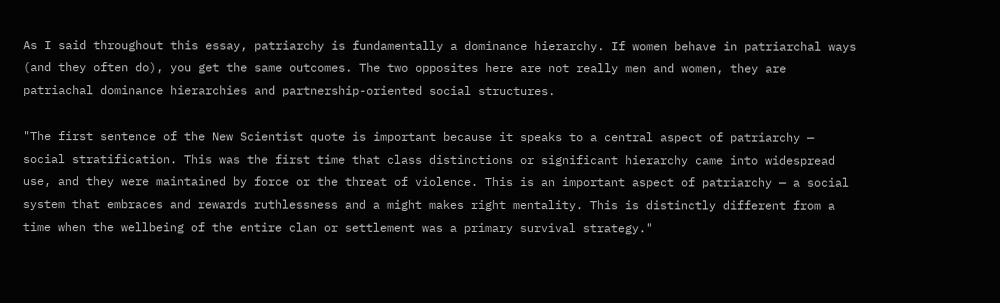As I said throughout this essay, patriarchy is fundamentally a dominance hierarchy. If women behave in patriarchal ways (and they often do), you get the same outcomes. The two opposites here are not really men and women, they are patriachal dominance hierarchies and partnership-oriented social structures.

"The first sentence of the New Scientist quote is important because it speaks to a central aspect of patriarchy — social stratification. This was the first time that class distinctions or significant hierarchy came into widespread use, and they were maintained by force or the threat of violence. This is an important aspect of patriarchy — a social system that embraces and rewards ruthlessness and a might makes right mentality. This is distinctly different from a time when the wellbeing of the entire clan or settlement was a primary survival strategy."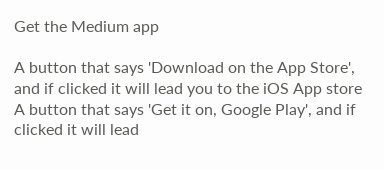Get the Medium app

A button that says 'Download on the App Store', and if clicked it will lead you to the iOS App store
A button that says 'Get it on, Google Play', and if clicked it will lead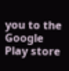you to the Google Play store